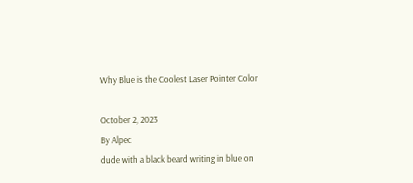Why Blue is the Coolest Laser Pointer Color

October 2, 2023
By Alpec
dude with a black beard writing in blue on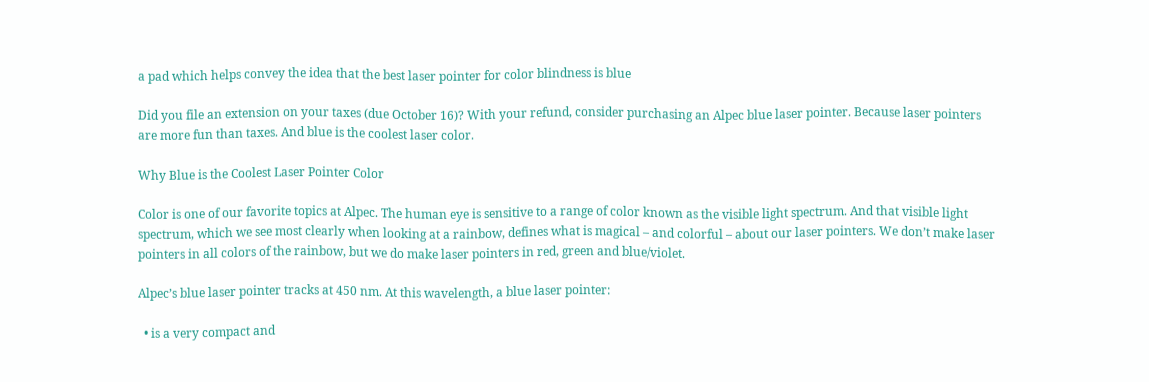a pad which helps convey the idea that the best laser pointer for color blindness is blue

Did you file an extension on your taxes (due October 16)? With your refund, consider purchasing an Alpec blue laser pointer. Because laser pointers are more fun than taxes. And blue is the coolest laser color.

Why Blue is the Coolest Laser Pointer Color

Color is one of our favorite topics at Alpec. The human eye is sensitive to a range of color known as the visible light spectrum. And that visible light spectrum, which we see most clearly when looking at a rainbow, defines what is magical – and colorful – about our laser pointers. We don’t make laser pointers in all colors of the rainbow, but we do make laser pointers in red, green and blue/violet.

Alpec’s blue laser pointer tracks at 450 nm. At this wavelength, a blue laser pointer:

  • is a very compact and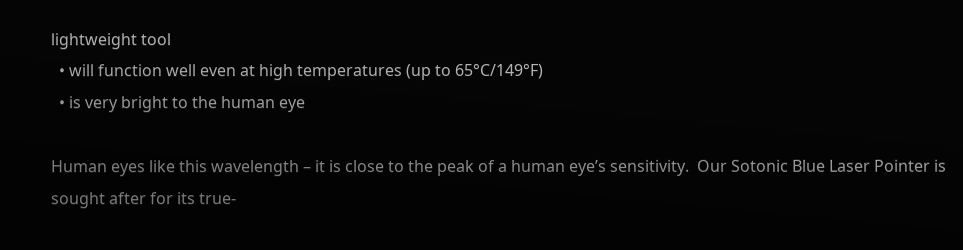lightweight tool
  • will function well even at high temperatures (up to 65°C/149°F)
  • is very bright to the human eye

Human eyes like this wavelength – it is close to the peak of a human eye’s sensitivity.  Our Sotonic Blue Laser Pointer is sought after for its true-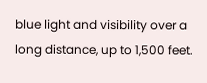blue light and visibility over a long distance, up to 1,500 feet.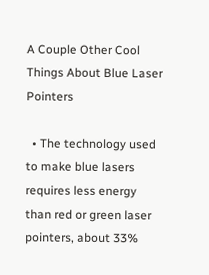A Couple Other Cool Things About Blue Laser Pointers

  • The technology used to make blue lasers requires less energy than red or green laser pointers, about 33%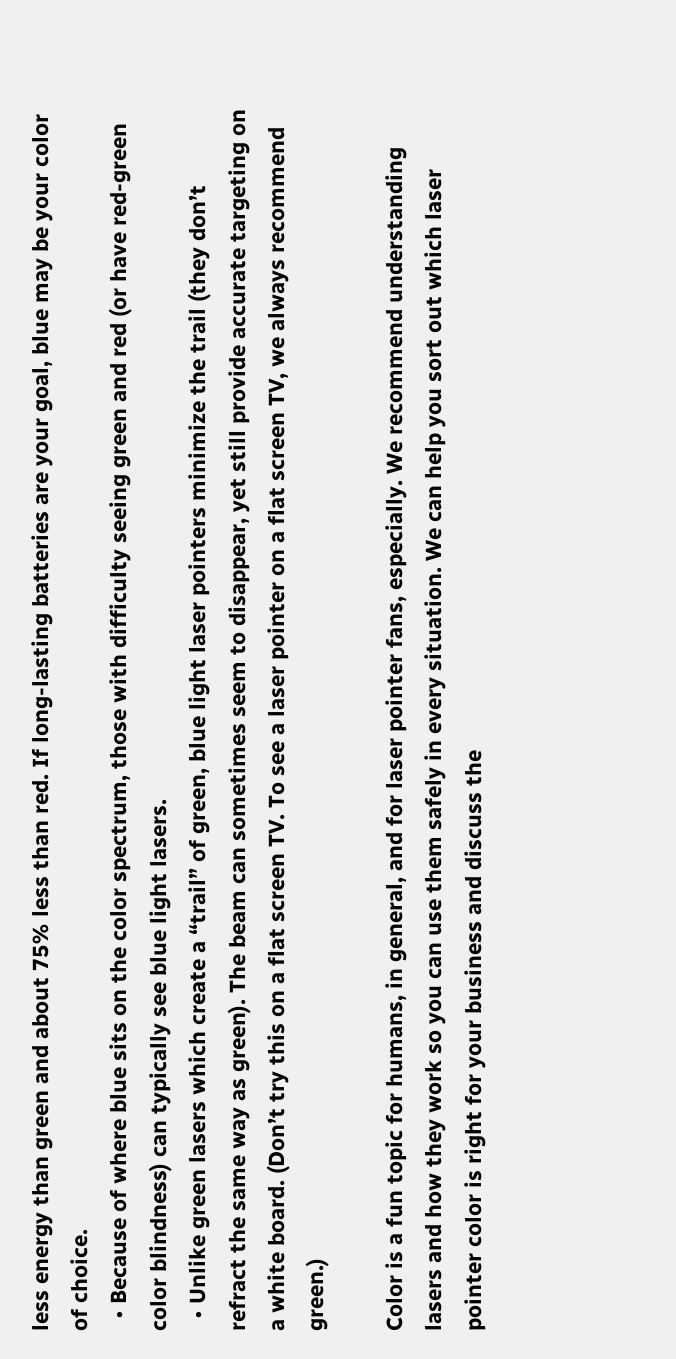less energy than green and about 75% less than red. If long-lasting batteries are your goal, blue may be your color of choice.
  • Because of where blue sits on the color spectrum, those with difficulty seeing green and red (or have red-green color blindness) can typically see blue light lasers.
  • Unlike green lasers which create a “trail” of green, blue light laser pointers minimize the trail (they don’t refract the same way as green). The beam can sometimes seem to disappear, yet still provide accurate targeting on a white board. (Don’t try this on a flat screen TV. To see a laser pointer on a flat screen TV, we always recommend green.)

Color is a fun topic for humans, in general, and for laser pointer fans, especially. We recommend understanding lasers and how they work so you can use them safely in every situation. We can help you sort out which laser pointer color is right for your business and discuss the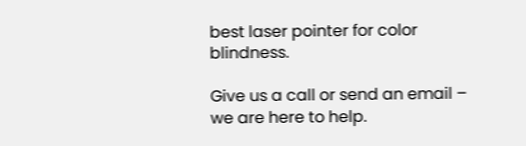best laser pointer for color blindness.

Give us a call or send an email – we are here to help.